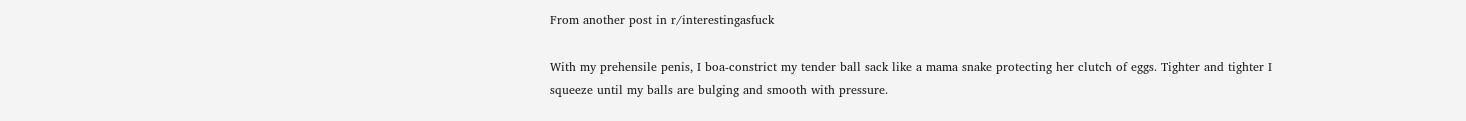From another post in r/interestingasfuck

With my prehensile penis, I boa-constrict my tender ball sack like a mama snake protecting her clutch of eggs. Tighter and tighter I squeeze until my balls are bulging and smooth with pressure.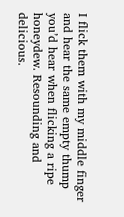I flick them with my middle finger and hear the same empty thump you’d hear when flicking a ripe honeydew. Resounding and delicious.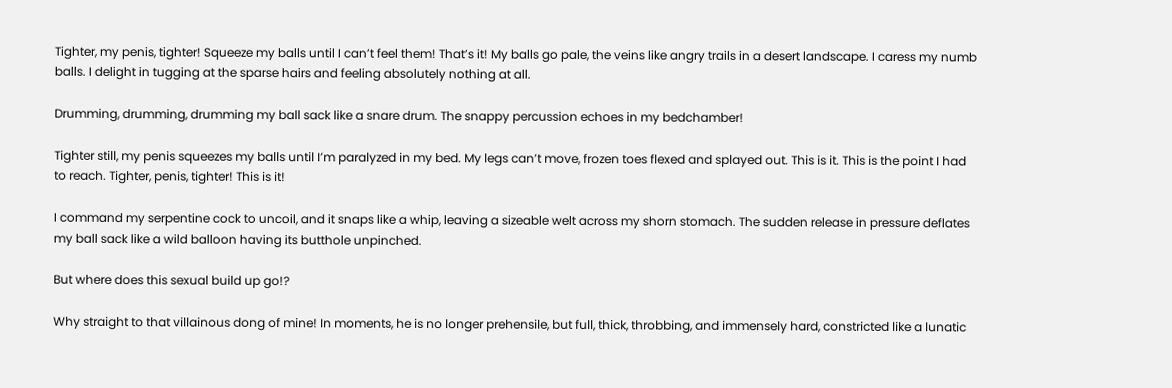Tighter, my penis, tighter! Squeeze my balls until I can’t feel them! That’s it! My balls go pale, the veins like angry trails in a desert landscape. I caress my numb balls. I delight in tugging at the sparse hairs and feeling absolutely nothing at all.

Drumming, drumming, drumming my ball sack like a snare drum. The snappy percussion echoes in my bedchamber!

Tighter still, my penis squeezes my balls until I’m paralyzed in my bed. My legs can’t move, frozen toes flexed and splayed out. This is it. This is the point I had to reach. Tighter, penis, tighter! This is it!

I command my serpentine cock to uncoil, and it snaps like a whip, leaving a sizeable welt across my shorn stomach. The sudden release in pressure deflates my ball sack like a wild balloon having its butthole unpinched.

But where does this sexual build up go!?

Why straight to that villainous dong of mine! In moments, he is no longer prehensile, but full, thick, throbbing, and immensely hard, constricted like a lunatic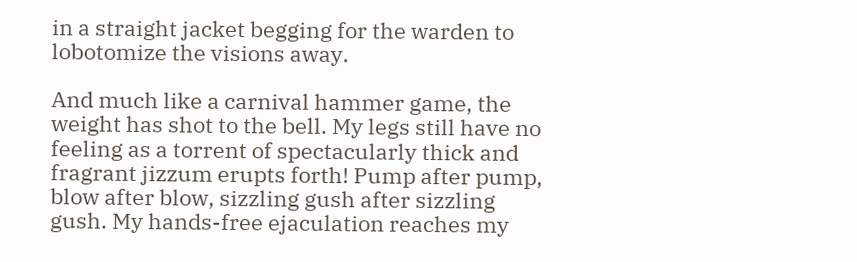in a straight jacket begging for the warden to lobotomize the visions away.

And much like a carnival hammer game, the weight has shot to the bell. My legs still have no feeling as a torrent of spectacularly thick and fragrant jizzum erupts forth! Pump after pump, blow after blow, sizzling gush after sizzling gush. My hands-free ejaculation reaches my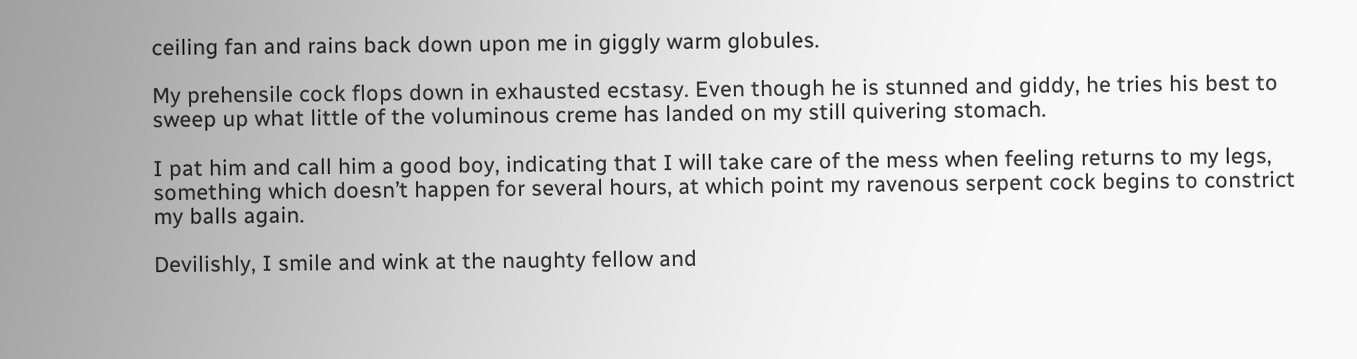ceiling fan and rains back down upon me in giggly warm globules.

My prehensile cock flops down in exhausted ecstasy. Even though he is stunned and giddy, he tries his best to sweep up what little of the voluminous creme has landed on my still quivering stomach.

I pat him and call him a good boy, indicating that I will take care of the mess when feeling returns to my legs, something which doesn’t happen for several hours, at which point my ravenous serpent cock begins to constrict my balls again.

Devilishly, I smile and wink at the naughty fellow and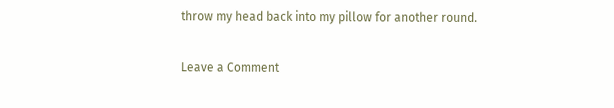throw my head back into my pillow for another round.

Leave a Comment